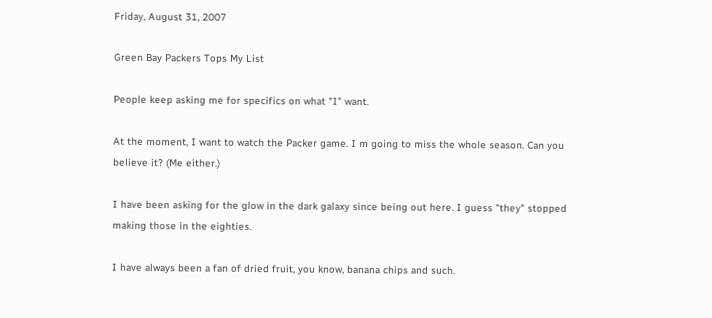Friday, August 31, 2007

Green Bay Packers Tops My List

People keep asking me for specifics on what "I" want.

At the moment, I want to watch the Packer game. I m going to miss the whole season. Can you believe it? (Me either.)

I have been asking for the glow in the dark galaxy since being out here. I guess "they" stopped making those in the eighties.

I have always been a fan of dried fruit, you know, banana chips and such.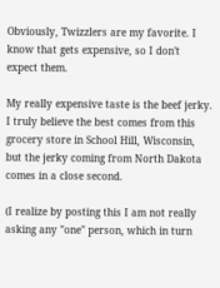Obviously, Twizzlers are my favorite. I know that gets expensive, so I don't expect them.

My really expensive taste is the beef jerky. I truly believe the best comes from this grocery store in School Hill, Wisconsin, but the jerky coming from North Dakota comes in a close second.

(I realize by posting this I am not really asking any "one" person, which in turn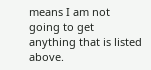means I am not going to get anything that is listed above.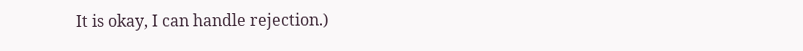It is okay, I can handle rejection.)